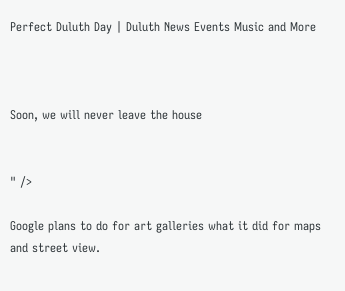Perfect Duluth Day | Duluth News Events Music and More



Soon, we will never leave the house


" />

Google plans to do for art galleries what it did for maps and street view.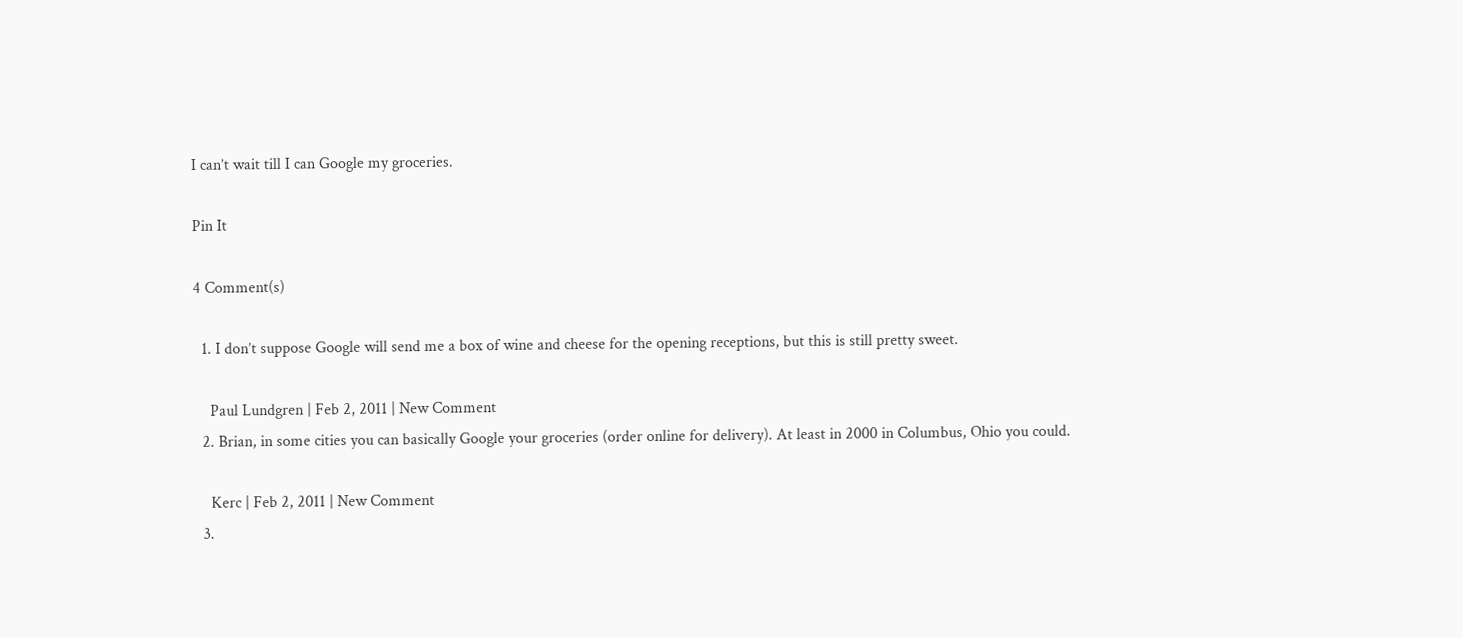I can’t wait till I can Google my groceries.

Pin It

4 Comment(s)

  1. I don’t suppose Google will send me a box of wine and cheese for the opening receptions, but this is still pretty sweet.

    Paul Lundgren | Feb 2, 2011 | New Comment
  2. Brian, in some cities you can basically Google your groceries (order online for delivery). At least in 2000 in Columbus, Ohio you could.

    Kerc | Feb 2, 2011 | New Comment
  3.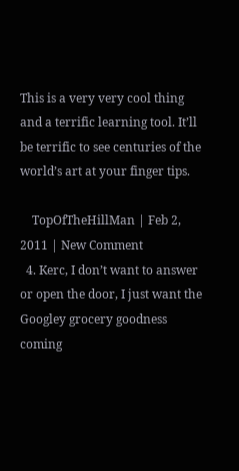This is a very very cool thing and a terrific learning tool. It’ll be terrific to see centuries of the world’s art at your finger tips.

    TopOfTheHillMan | Feb 2, 2011 | New Comment
  4. Kerc, I don’t want to answer or open the door, I just want the Googley grocery goodness coming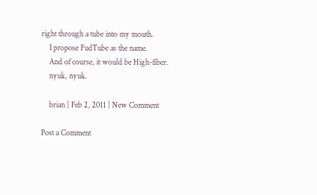right through a tube into my mouth.
    I propose FudTube as the name.
    And of course, it would be High-fiber.
    nyuk, nyuk.

    brian | Feb 2, 2011 | New Comment

Post a Comment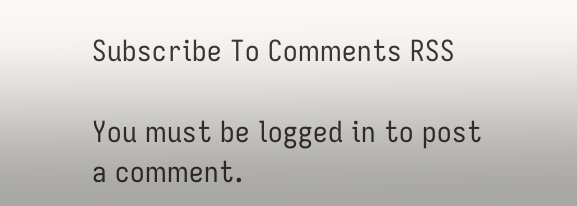Subscribe To Comments RSS

You must be logged in to post a comment.